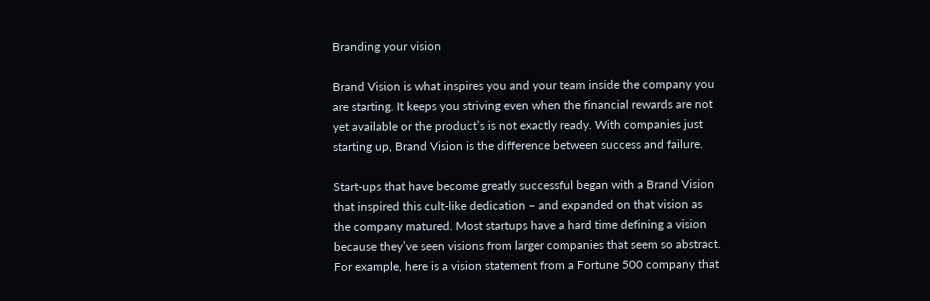Branding your vision

Brand Vision is what inspires you and your team inside the company you are starting. It keeps you striving even when the financial rewards are not yet available or the product’s is not exactly ready. With companies just starting up, Brand Vision is the difference between success and failure.

Start-ups that have become greatly successful began with a Brand Vision that inspired this cult-like dedication – and expanded on that vision as the company matured. Most startups have a hard time defining a vision because they’ve seen visions from larger companies that seem so abstract. For example, here is a vision statement from a Fortune 500 company that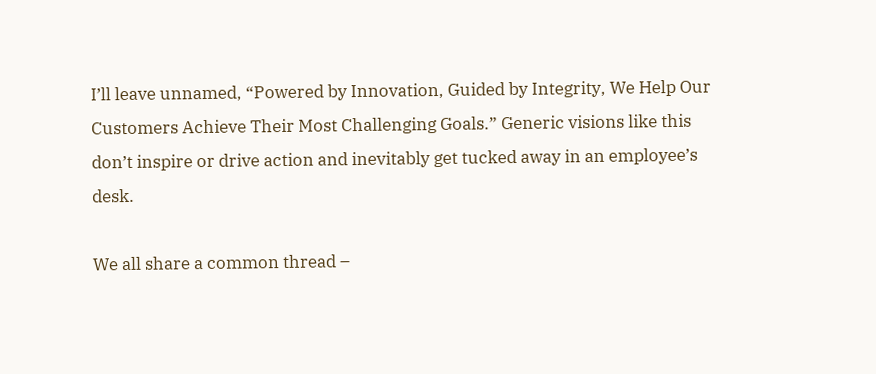I’ll leave unnamed, “Powered by Innovation, Guided by Integrity, We Help Our Customers Achieve Their Most Challenging Goals.” Generic visions like this don’t inspire or drive action and inevitably get tucked away in an employee’s desk.

We all share a common thread –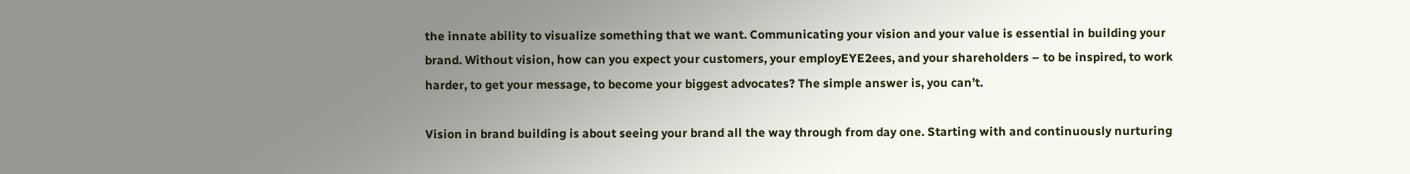the innate ability to visualize something that we want. Communicating your vision and your value is essential in building your brand. Without vision, how can you expect your customers, your employEYE2ees, and your shareholders – to be inspired, to work harder, to get your message, to become your biggest advocates? The simple answer is, you can’t.

Vision in brand building is about seeing your brand all the way through from day one. Starting with and continuously nurturing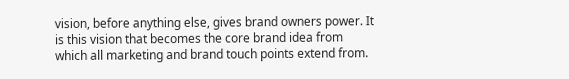vision, before anything else, gives brand owners power. It is this vision that becomes the core brand idea from which all marketing and brand touch points extend from.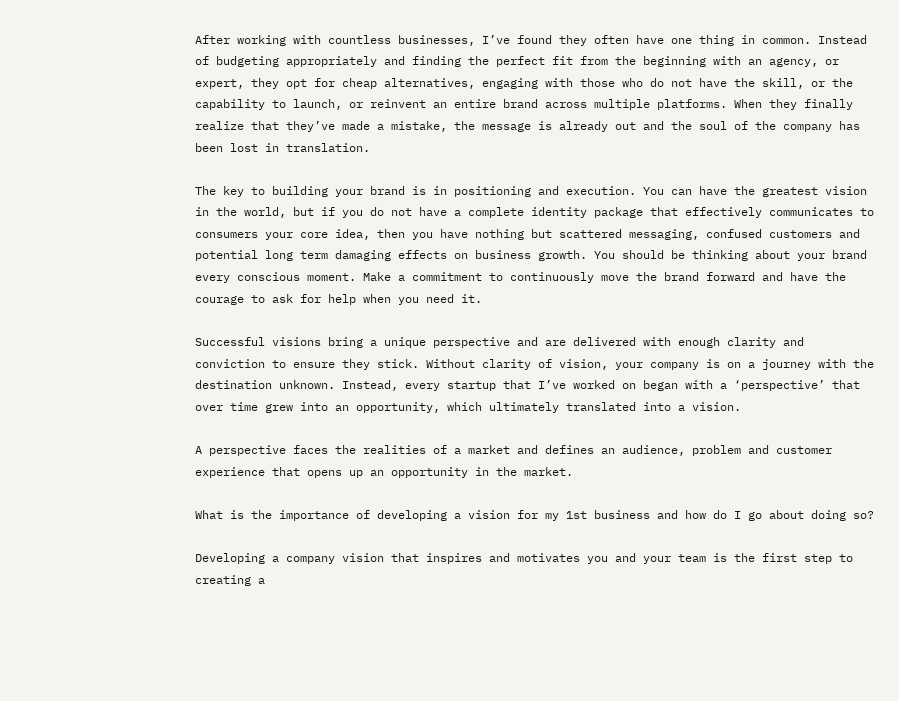After working with countless businesses, I’ve found they often have one thing in common. Instead of budgeting appropriately and finding the perfect fit from the beginning with an agency, or expert, they opt for cheap alternatives, engaging with those who do not have the skill, or the capability to launch, or reinvent an entire brand across multiple platforms. When they finally realize that they’ve made a mistake, the message is already out and the soul of the company has been lost in translation.

The key to building your brand is in positioning and execution. You can have the greatest vision in the world, but if you do not have a complete identity package that effectively communicates to consumers your core idea, then you have nothing but scattered messaging, confused customers and potential long term damaging effects on business growth. You should be thinking about your brand every conscious moment. Make a commitment to continuously move the brand forward and have the courage to ask for help when you need it.

Successful visions bring a unique perspective and are delivered with enough clarity and conviction to ensure they stick. Without clarity of vision, your company is on a journey with the destination unknown. Instead, every startup that I’ve worked on began with a ‘perspective’ that over time grew into an opportunity, which ultimately translated into a vision.

A perspective faces the realities of a market and defines an audience, problem and customer experience that opens up an opportunity in the market.

What is the importance of developing a vision for my 1st business and how do I go about doing so?

Developing a company vision that inspires and motivates you and your team is the first step to creating a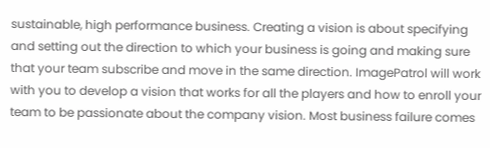sustainable, high performance business. Creating a vision is about specifying and setting out the direction to which your business is going and making sure that your team subscribe and move in the same direction. ImagePatrol will work with you to develop a vision that works for all the players and how to enroll your team to be passionate about the company vision. Most business failure comes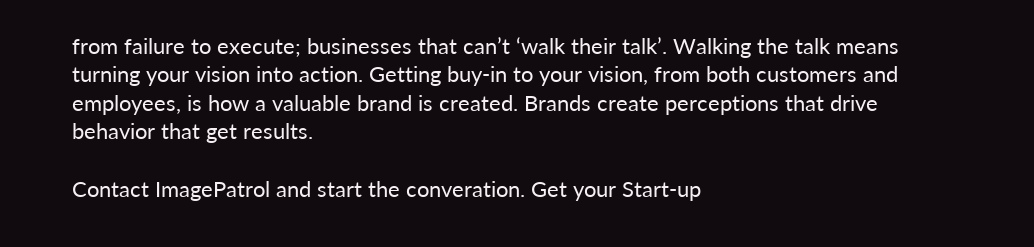from failure to execute; businesses that can’t ‘walk their talk’. Walking the talk means turning your vision into action. Getting buy-in to your vision, from both customers and employees, is how a valuable brand is created. Brands create perceptions that drive behavior that get results.

Contact ImagePatrol and start the converation. Get your Start-up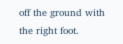off the ground with the right foot.